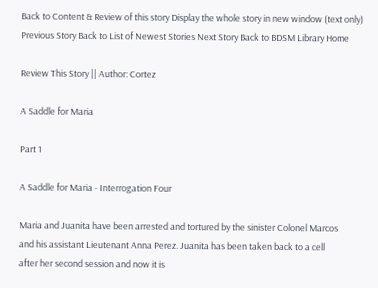Back to Content & Review of this story Display the whole story in new window (text only) Previous Story Back to List of Newest Stories Next Story Back to BDSM Library Home

Review This Story || Author: Cortez

A Saddle for Maria

Part 1

A Saddle for Maria - Interrogation Four

Maria and Juanita have been arrested and tortured by the sinister Colonel Marcos
and his assistant Lieutenant Anna Perez. Juanita has been taken back to a cell
after her second session and now it is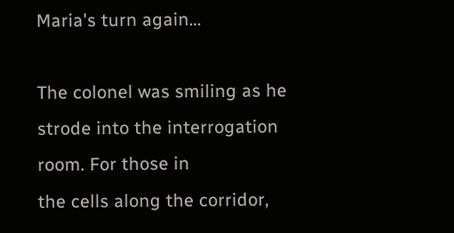Maria's turn again...

The colonel was smiling as he strode into the interrogation room. For those in
the cells along the corridor,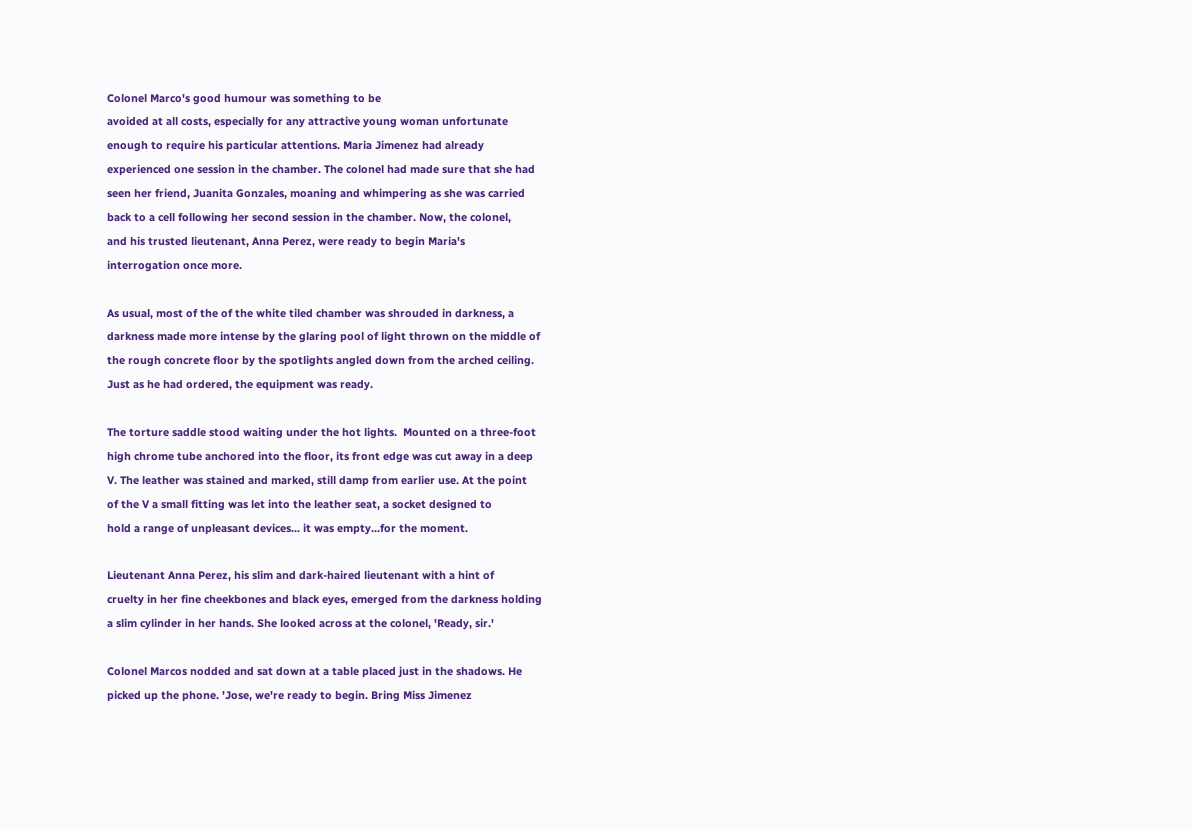Colonel Marco's good humour was something to be
avoided at all costs, especially for any attractive young woman unfortunate
enough to require his particular attentions. Maria Jimenez had already
experienced one session in the chamber. The colonel had made sure that she had
seen her friend, Juanita Gonzales, moaning and whimpering as she was carried
back to a cell following her second session in the chamber. Now, the colonel,
and his trusted lieutenant, Anna Perez, were ready to begin Maria's
interrogation once more.

As usual, most of the of the white tiled chamber was shrouded in darkness, a
darkness made more intense by the glaring pool of light thrown on the middle of
the rough concrete floor by the spotlights angled down from the arched ceiling.
Just as he had ordered, the equipment was ready.

The torture saddle stood waiting under the hot lights.  Mounted on a three-foot
high chrome tube anchored into the floor, its front edge was cut away in a deep
V. The leather was stained and marked, still damp from earlier use. At the point
of the V a small fitting was let into the leather seat, a socket designed to
hold a range of unpleasant devices... it was empty...for the moment.

Lieutenant Anna Perez, his slim and dark-haired lieutenant with a hint of
cruelty in her fine cheekbones and black eyes, emerged from the darkness holding
a slim cylinder in her hands. She looked across at the colonel, 'Ready, sir.'

Colonel Marcos nodded and sat down at a table placed just in the shadows. He
picked up the phone. 'Jose, we're ready to begin. Bring Miss Jimenez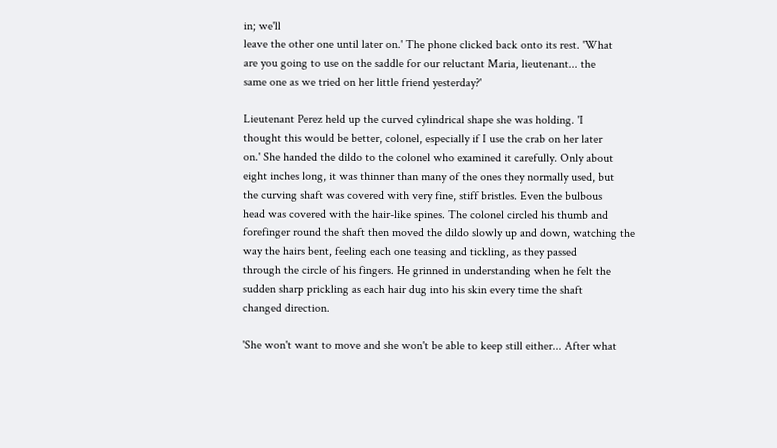in; we'll
leave the other one until later on.' The phone clicked back onto its rest. 'What
are you going to use on the saddle for our reluctant Maria, lieutenant... the
same one as we tried on her little friend yesterday?'

Lieutenant Perez held up the curved cylindrical shape she was holding. 'I
thought this would be better, colonel, especially if I use the crab on her later
on.' She handed the dildo to the colonel who examined it carefully. Only about
eight inches long, it was thinner than many of the ones they normally used, but
the curving shaft was covered with very fine, stiff bristles. Even the bulbous
head was covered with the hair-like spines. The colonel circled his thumb and
forefinger round the shaft then moved the dildo slowly up and down, watching the
way the hairs bent, feeling each one teasing and tickling, as they passed
through the circle of his fingers. He grinned in understanding when he felt the
sudden sharp prickling as each hair dug into his skin every time the shaft
changed direction.

'She won't want to move and she won't be able to keep still either... After what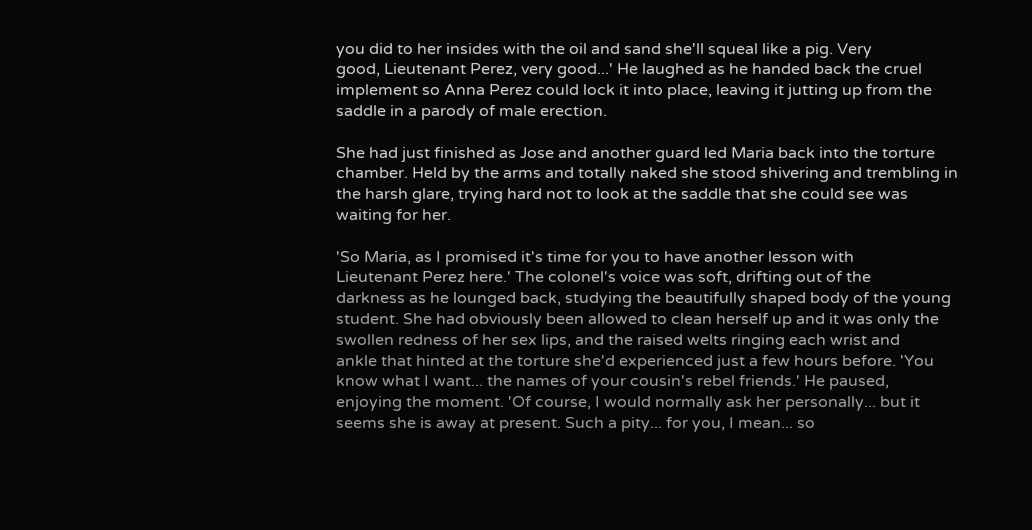you did to her insides with the oil and sand she'll squeal like a pig. Very
good, Lieutenant Perez, very good...' He laughed as he handed back the cruel
implement so Anna Perez could lock it into place, leaving it jutting up from the
saddle in a parody of male erection.

She had just finished as Jose and another guard led Maria back into the torture
chamber. Held by the arms and totally naked she stood shivering and trembling in
the harsh glare, trying hard not to look at the saddle that she could see was
waiting for her.

'So Maria, as I promised it's time for you to have another lesson with
Lieutenant Perez here.' The colonel's voice was soft, drifting out of the
darkness as he lounged back, studying the beautifully shaped body of the young
student. She had obviously been allowed to clean herself up and it was only the
swollen redness of her sex lips, and the raised welts ringing each wrist and
ankle that hinted at the torture she'd experienced just a few hours before. 'You
know what I want... the names of your cousin's rebel friends.' He paused,
enjoying the moment. 'Of course, I would normally ask her personally... but it
seems she is away at present. Such a pity... for you, I mean... so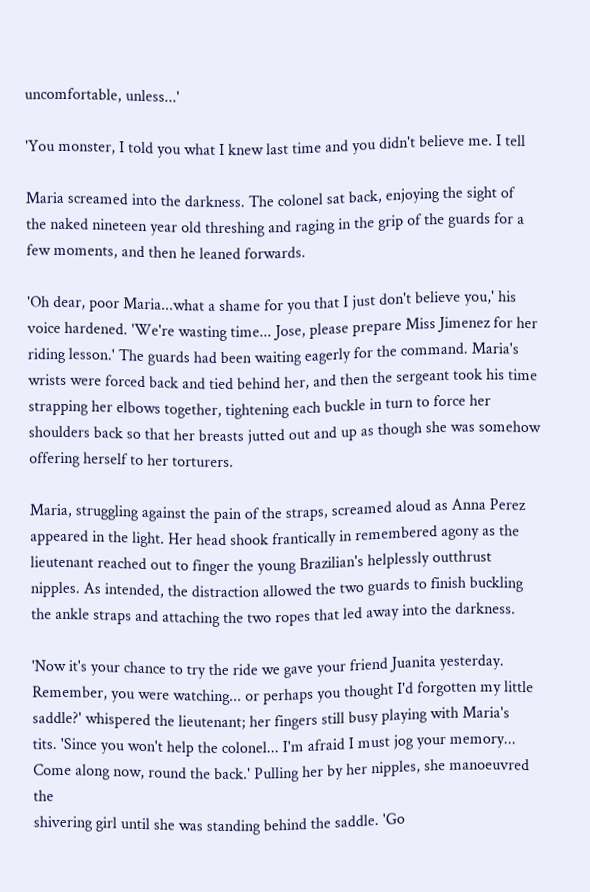uncomfortable, unless...'

'You monster, I told you what I knew last time and you didn't believe me. I tell

Maria screamed into the darkness. The colonel sat back, enjoying the sight of
the naked nineteen year old threshing and raging in the grip of the guards for a
few moments, and then he leaned forwards.

'Oh dear, poor Maria...what a shame for you that I just don't believe you,' his
voice hardened. 'We're wasting time... Jose, please prepare Miss Jimenez for her
riding lesson.' The guards had been waiting eagerly for the command. Maria's
wrists were forced back and tied behind her, and then the sergeant took his time
strapping her elbows together, tightening each buckle in turn to force her
shoulders back so that her breasts jutted out and up as though she was somehow
offering herself to her torturers.

Maria, struggling against the pain of the straps, screamed aloud as Anna Perez
appeared in the light. Her head shook frantically in remembered agony as the
lieutenant reached out to finger the young Brazilian's helplessly outthrust
nipples. As intended, the distraction allowed the two guards to finish buckling
the ankle straps and attaching the two ropes that led away into the darkness.

'Now it's your chance to try the ride we gave your friend Juanita yesterday.
Remember, you were watching... or perhaps you thought I'd forgotten my little
saddle?' whispered the lieutenant; her fingers still busy playing with Maria's
tits. 'Since you won't help the colonel... I'm afraid I must jog your memory...
Come along now, round the back.' Pulling her by her nipples, she manoeuvred the
shivering girl until she was standing behind the saddle. 'Go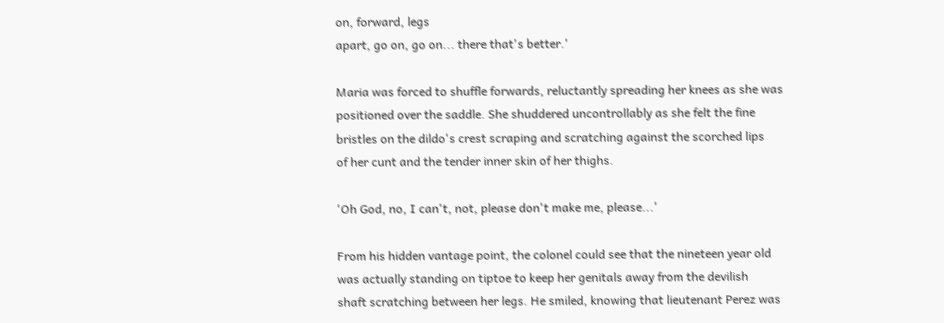on, forward, legs
apart, go on, go on... there that's better.'

Maria was forced to shuffle forwards, reluctantly spreading her knees as she was
positioned over the saddle. She shuddered uncontrollably as she felt the fine
bristles on the dildo's crest scraping and scratching against the scorched lips
of her cunt and the tender inner skin of her thighs.

'Oh God, no, I can't, not, please don't make me, please...'

From his hidden vantage point, the colonel could see that the nineteen year old
was actually standing on tiptoe to keep her genitals away from the devilish
shaft scratching between her legs. He smiled, knowing that lieutenant Perez was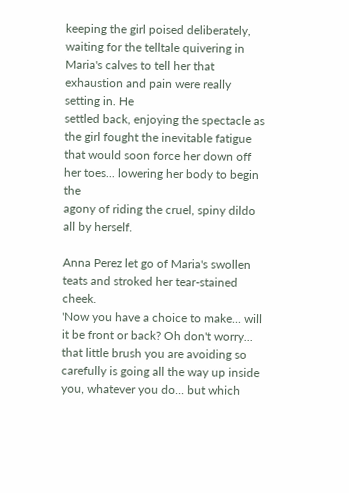keeping the girl poised deliberately, waiting for the telltale quivering in
Maria's calves to tell her that exhaustion and pain were really setting in. He
settled back, enjoying the spectacle as the girl fought the inevitable fatigue
that would soon force her down off her toes... lowering her body to begin the
agony of riding the cruel, spiny dildo all by herself.

Anna Perez let go of Maria's swollen teats and stroked her tear-stained cheek.
'Now you have a choice to make... will it be front or back? Oh don't worry...
that little brush you are avoiding so carefully is going all the way up inside
you, whatever you do... but which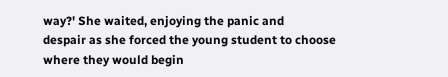way?' She waited, enjoying the panic and
despair as she forced the young student to choose where they would begin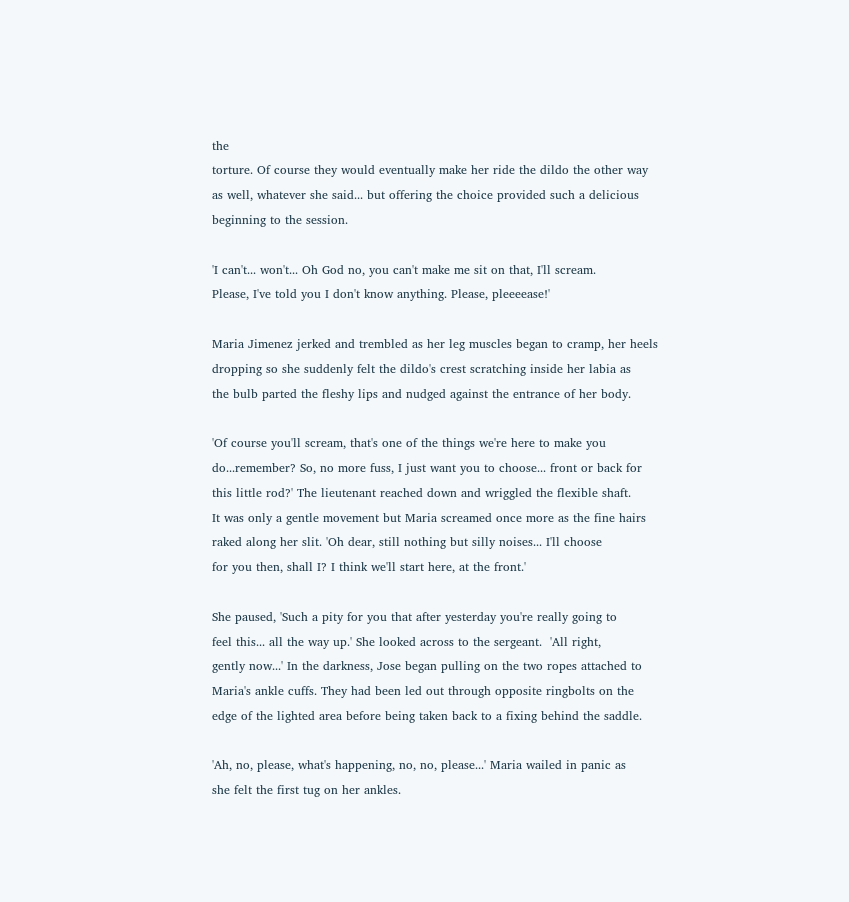the
torture. Of course they would eventually make her ride the dildo the other way
as well, whatever she said... but offering the choice provided such a delicious
beginning to the session.

'I can't... won't... Oh God no, you can't make me sit on that, I'll scream.
Please, I've told you I don't know anything. Please, pleeeease!'

Maria Jimenez jerked and trembled as her leg muscles began to cramp, her heels
dropping so she suddenly felt the dildo's crest scratching inside her labia as
the bulb parted the fleshy lips and nudged against the entrance of her body.

'Of course you'll scream, that's one of the things we're here to make you
do...remember? So, no more fuss, I just want you to choose... front or back for
this little rod?' The lieutenant reached down and wriggled the flexible shaft.
It was only a gentle movement but Maria screamed once more as the fine hairs
raked along her slit. 'Oh dear, still nothing but silly noises... I'll choose
for you then, shall I? I think we'll start here, at the front.'

She paused, 'Such a pity for you that after yesterday you're really going to
feel this... all the way up.' She looked across to the sergeant.  'All right,
gently now...' In the darkness, Jose began pulling on the two ropes attached to
Maria's ankle cuffs. They had been led out through opposite ringbolts on the
edge of the lighted area before being taken back to a fixing behind the saddle.

'Ah, no, please, what's happening, no, no, please...' Maria wailed in panic as
she felt the first tug on her ankles.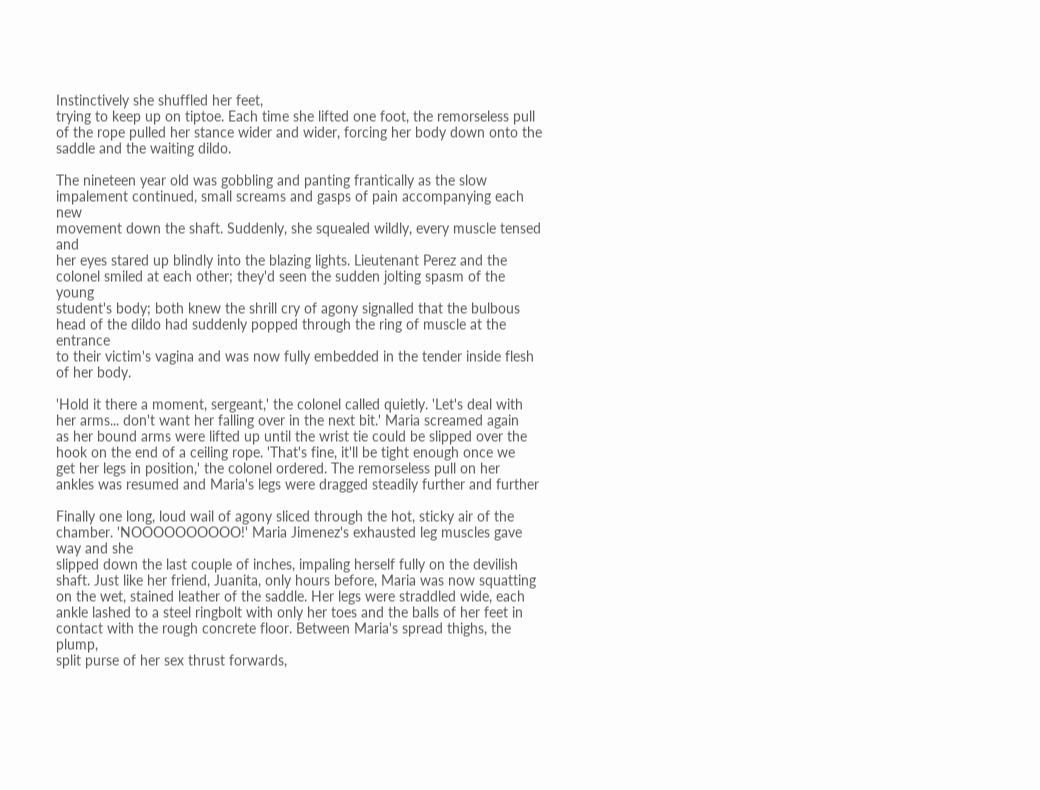Instinctively she shuffled her feet,
trying to keep up on tiptoe. Each time she lifted one foot, the remorseless pull
of the rope pulled her stance wider and wider, forcing her body down onto the
saddle and the waiting dildo.

The nineteen year old was gobbling and panting frantically as the slow
impalement continued, small screams and gasps of pain accompanying each new
movement down the shaft. Suddenly, she squealed wildly, every muscle tensed and
her eyes stared up blindly into the blazing lights. Lieutenant Perez and the
colonel smiled at each other; they'd seen the sudden jolting spasm of the young
student's body; both knew the shrill cry of agony signalled that the bulbous
head of the dildo had suddenly popped through the ring of muscle at the entrance
to their victim's vagina and was now fully embedded in the tender inside flesh
of her body.

'Hold it there a moment, sergeant,' the colonel called quietly. 'Let's deal with
her arms... don't want her falling over in the next bit.' Maria screamed again
as her bound arms were lifted up until the wrist tie could be slipped over the
hook on the end of a ceiling rope. 'That's fine, it'll be tight enough once we
get her legs in position,' the colonel ordered. The remorseless pull on her
ankles was resumed and Maria's legs were dragged steadily further and further

Finally one long, loud wail of agony sliced through the hot, sticky air of the
chamber. 'NOOOOOOOOOO!' Maria Jimenez's exhausted leg muscles gave way and she
slipped down the last couple of inches, impaling herself fully on the devilish
shaft. Just like her friend, Juanita, only hours before, Maria was now squatting
on the wet, stained leather of the saddle. Her legs were straddled wide, each
ankle lashed to a steel ringbolt with only her toes and the balls of her feet in
contact with the rough concrete floor. Between Maria's spread thighs, the plump,
split purse of her sex thrust forwards,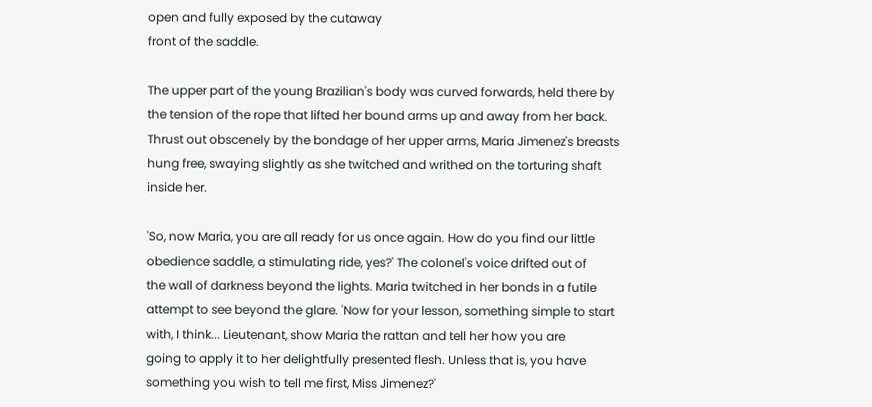open and fully exposed by the cutaway
front of the saddle.

The upper part of the young Brazilian's body was curved forwards, held there by
the tension of the rope that lifted her bound arms up and away from her back.
Thrust out obscenely by the bondage of her upper arms, Maria Jimenez's breasts
hung free, swaying slightly as she twitched and writhed on the torturing shaft
inside her.

'So, now Maria, you are all ready for us once again. How do you find our little
obedience saddle, a stimulating ride, yes?' The colonel's voice drifted out of
the wall of darkness beyond the lights. Maria twitched in her bonds in a futile
attempt to see beyond the glare. 'Now for your lesson, something simple to start
with, I think... Lieutenant, show Maria the rattan and tell her how you are
going to apply it to her delightfully presented flesh. Unless that is, you have
something you wish to tell me first, Miss Jimenez?'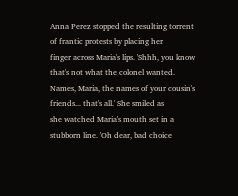Anna Perez stopped the resulting torrent of frantic protests by placing her
finger across Maria's lips. 'Shhh, you know that's not what the colonel wanted.
Names, Maria, the names of your cousin's friends... that's all.' She smiled as
she watched Maria's mouth set in a stubborn line. 'Oh dear, bad choice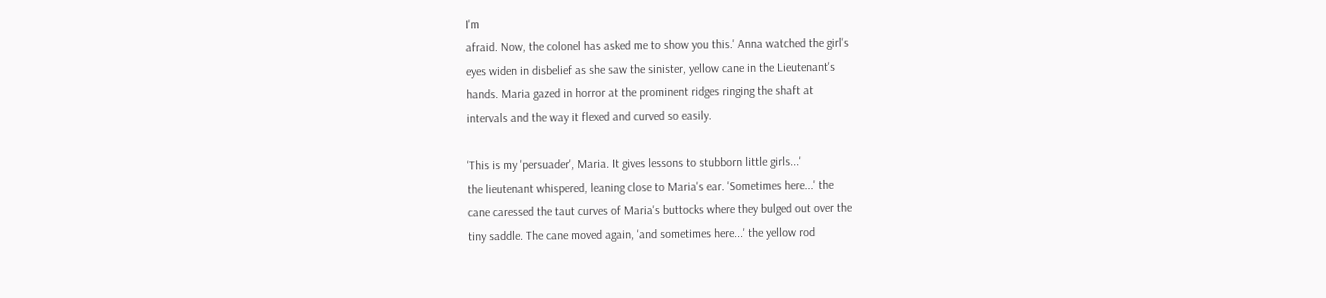I'm
afraid. Now, the colonel has asked me to show you this.' Anna watched the girl's
eyes widen in disbelief as she saw the sinister, yellow cane in the Lieutenant's
hands. Maria gazed in horror at the prominent ridges ringing the shaft at
intervals and the way it flexed and curved so easily.

'This is my 'persuader', Maria. It gives lessons to stubborn little girls...'
the lieutenant whispered, leaning close to Maria's ear. 'Sometimes here...' the
cane caressed the taut curves of Maria's buttocks where they bulged out over the
tiny saddle. The cane moved again, 'and sometimes here...' the yellow rod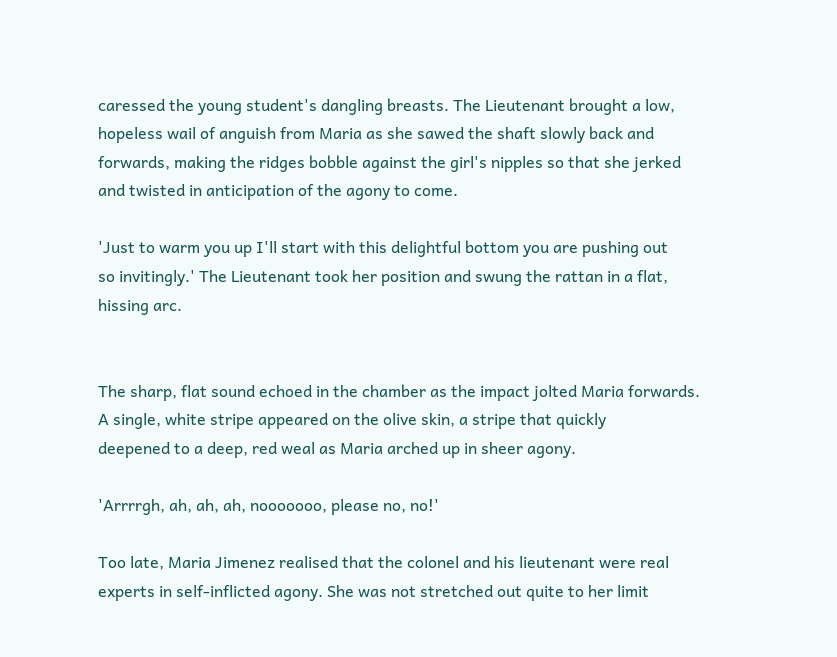caressed the young student's dangling breasts. The Lieutenant brought a low,
hopeless wail of anguish from Maria as she sawed the shaft slowly back and
forwards, making the ridges bobble against the girl's nipples so that she jerked
and twisted in anticipation of the agony to come.

'Just to warm you up I'll start with this delightful bottom you are pushing out
so invitingly.' The Lieutenant took her position and swung the rattan in a flat,
hissing arc.


The sharp, flat sound echoed in the chamber as the impact jolted Maria forwards.
A single, white stripe appeared on the olive skin, a stripe that quickly
deepened to a deep, red weal as Maria arched up in sheer agony.

'Arrrrgh, ah, ah, ah, nooooooo, please no, no!'

Too late, Maria Jimenez realised that the colonel and his lieutenant were real
experts in self-inflicted agony. She was not stretched out quite to her limit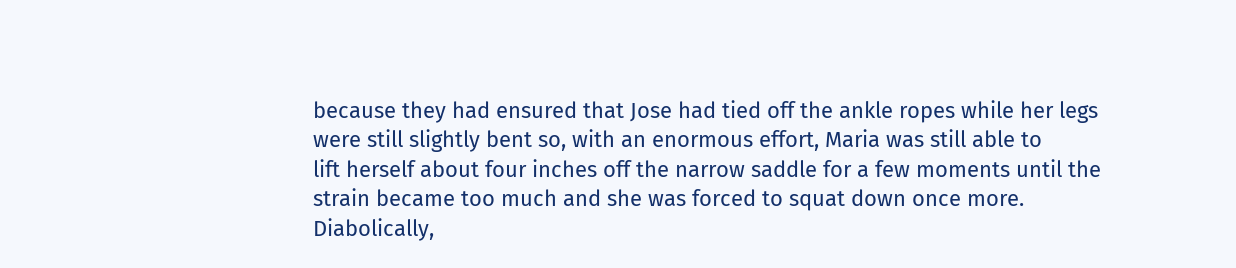because they had ensured that Jose had tied off the ankle ropes while her legs
were still slightly bent so, with an enormous effort, Maria was still able to
lift herself about four inches off the narrow saddle for a few moments until the
strain became too much and she was forced to squat down once more.
Diabolically,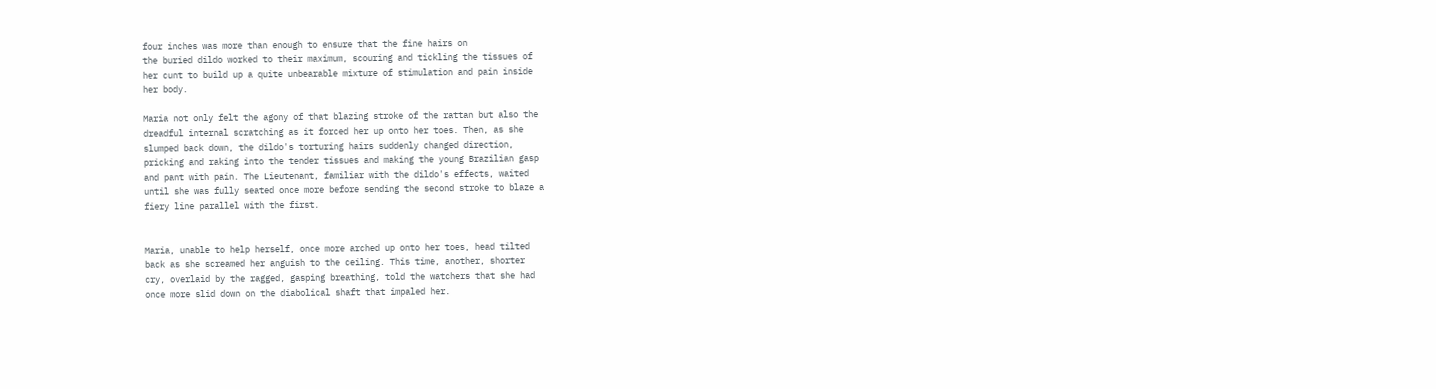four inches was more than enough to ensure that the fine hairs on
the buried dildo worked to their maximum, scouring and tickling the tissues of
her cunt to build up a quite unbearable mixture of stimulation and pain inside
her body.

Maria not only felt the agony of that blazing stroke of the rattan but also the
dreadful internal scratching as it forced her up onto her toes. Then, as she
slumped back down, the dildo's torturing hairs suddenly changed direction,
pricking and raking into the tender tissues and making the young Brazilian gasp
and pant with pain. The Lieutenant, familiar with the dildo's effects, waited
until she was fully seated once more before sending the second stroke to blaze a
fiery line parallel with the first.


Maria, unable to help herself, once more arched up onto her toes, head tilted
back as she screamed her anguish to the ceiling. This time, another, shorter
cry, overlaid by the ragged, gasping breathing, told the watchers that she had
once more slid down on the diabolical shaft that impaled her.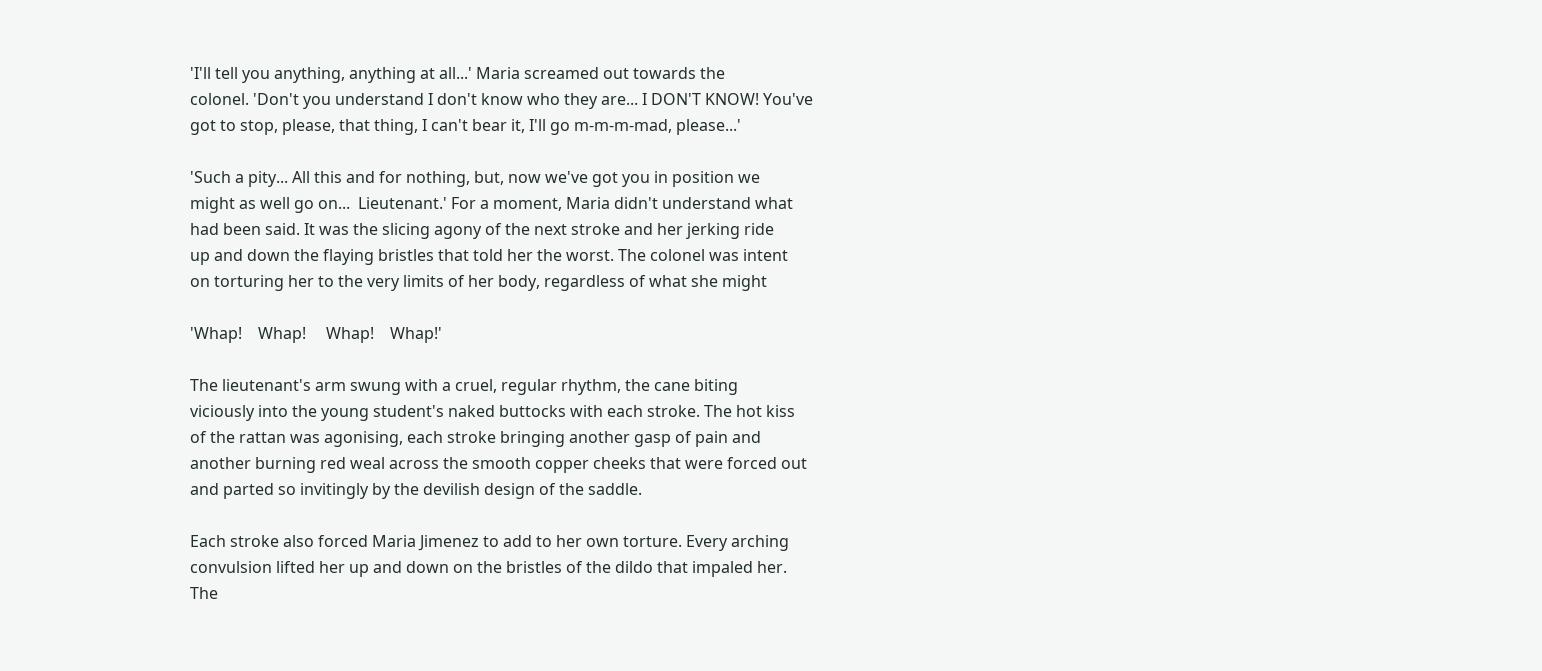'I'll tell you anything, anything at all...' Maria screamed out towards the
colonel. 'Don't you understand I don't know who they are... I DON'T KNOW! You've
got to stop, please, that thing, I can't bear it, I'll go m-m-m-mad, please...'

'Such a pity... All this and for nothing, but, now we've got you in position we
might as well go on...  Lieutenant.' For a moment, Maria didn't understand what
had been said. It was the slicing agony of the next stroke and her jerking ride
up and down the flaying bristles that told her the worst. The colonel was intent
on torturing her to the very limits of her body, regardless of what she might

'Whap!    Whap!     Whap!    Whap!'

The lieutenant's arm swung with a cruel, regular rhythm, the cane biting
viciously into the young student's naked buttocks with each stroke. The hot kiss
of the rattan was agonising, each stroke bringing another gasp of pain and
another burning red weal across the smooth copper cheeks that were forced out
and parted so invitingly by the devilish design of the saddle.

Each stroke also forced Maria Jimenez to add to her own torture. Every arching
convulsion lifted her up and down on the bristles of the dildo that impaled her.
The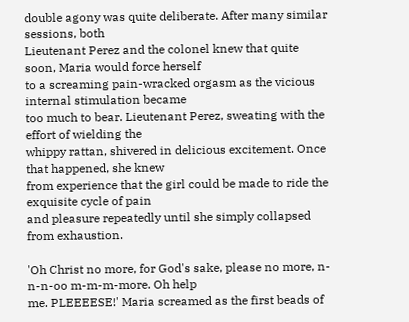double agony was quite deliberate. After many similar sessions, both
Lieutenant Perez and the colonel knew that quite soon, Maria would force herself
to a screaming pain-wracked orgasm as the vicious internal stimulation became
too much to bear. Lieutenant Perez, sweating with the effort of wielding the
whippy rattan, shivered in delicious excitement. Once that happened, she knew
from experience that the girl could be made to ride the exquisite cycle of pain
and pleasure repeatedly until she simply collapsed from exhaustion.

'Oh Christ no more, for God's sake, please no more, n-n-n-oo m-m-m-more. Oh help
me. PLEEEESE!' Maria screamed as the first beads of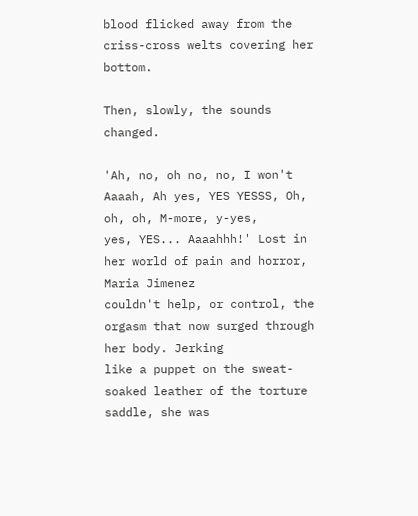blood flicked away from the
criss-cross welts covering her bottom.

Then, slowly, the sounds changed.

'Ah, no, oh no, no, I won't Aaaah, Ah yes, YES YESSS, Oh, oh, oh, M-more, y-yes,
yes, YES... Aaaahhh!' Lost in her world of pain and horror, Maria Jimenez
couldn't help, or control, the orgasm that now surged through her body. Jerking
like a puppet on the sweat-soaked leather of the torture saddle, she was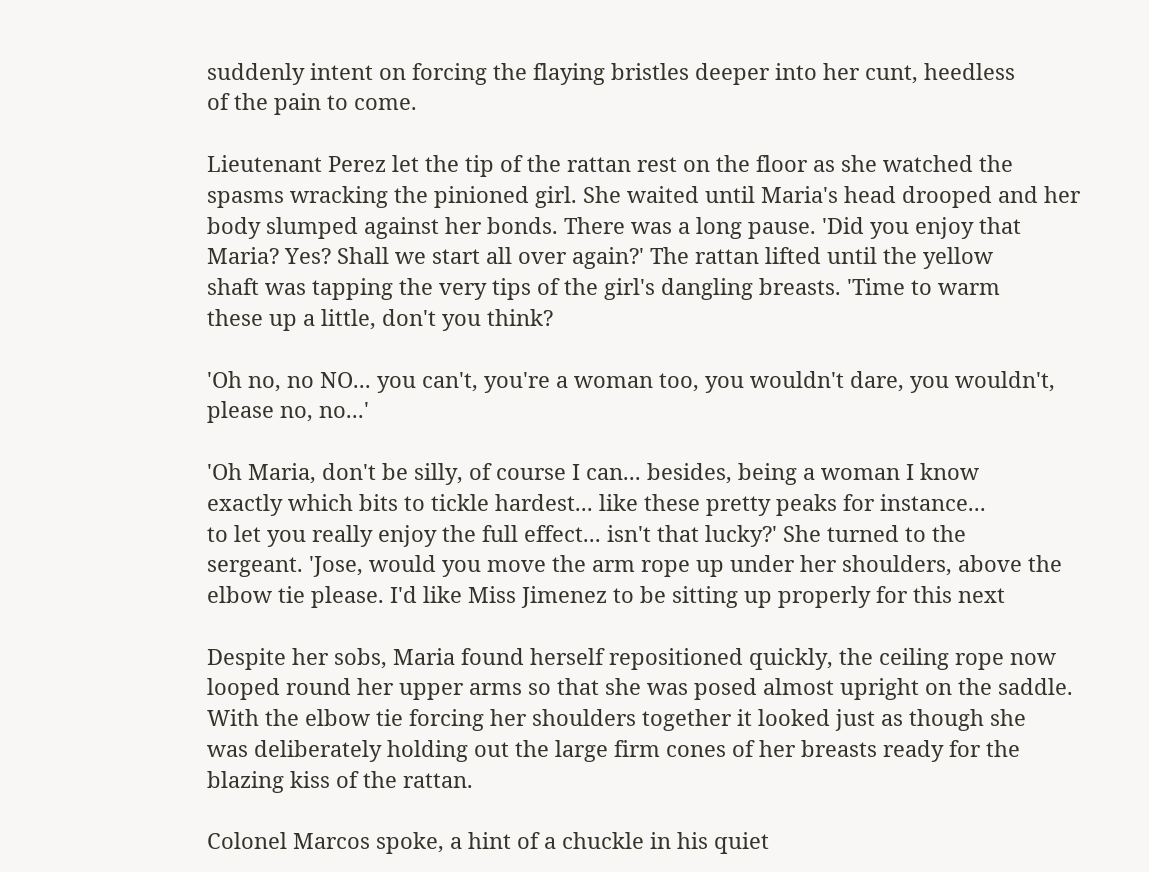suddenly intent on forcing the flaying bristles deeper into her cunt, heedless
of the pain to come.

Lieutenant Perez let the tip of the rattan rest on the floor as she watched the
spasms wracking the pinioned girl. She waited until Maria's head drooped and her
body slumped against her bonds. There was a long pause. 'Did you enjoy that
Maria? Yes? Shall we start all over again?' The rattan lifted until the yellow
shaft was tapping the very tips of the girl's dangling breasts. 'Time to warm
these up a little, don't you think?

'Oh no, no NO... you can't, you're a woman too, you wouldn't dare, you wouldn't,
please no, no...'

'Oh Maria, don't be silly, of course I can... besides, being a woman I know
exactly which bits to tickle hardest... like these pretty peaks for instance...
to let you really enjoy the full effect... isn't that lucky?' She turned to the
sergeant. 'Jose, would you move the arm rope up under her shoulders, above the
elbow tie please. I'd like Miss Jimenez to be sitting up properly for this next

Despite her sobs, Maria found herself repositioned quickly, the ceiling rope now
looped round her upper arms so that she was posed almost upright on the saddle.
With the elbow tie forcing her shoulders together it looked just as though she
was deliberately holding out the large firm cones of her breasts ready for the
blazing kiss of the rattan.

Colonel Marcos spoke, a hint of a chuckle in his quiet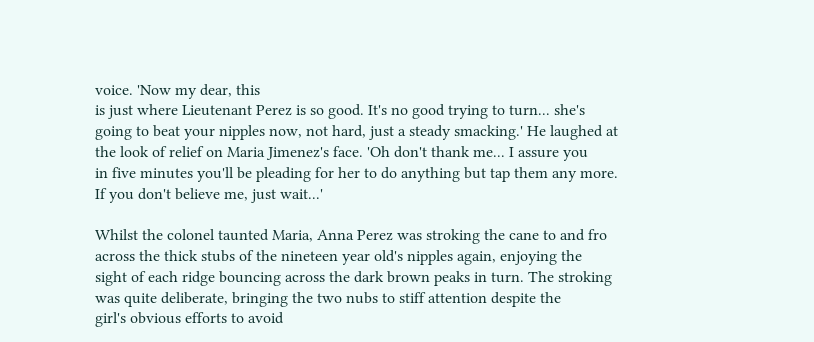voice. 'Now my dear, this
is just where Lieutenant Perez is so good. It's no good trying to turn... she's
going to beat your nipples now, not hard, just a steady smacking.' He laughed at
the look of relief on Maria Jimenez's face. 'Oh don't thank me... I assure you
in five minutes you'll be pleading for her to do anything but tap them any more.
If you don't believe me, just wait...'

Whilst the colonel taunted Maria, Anna Perez was stroking the cane to and fro
across the thick stubs of the nineteen year old's nipples again, enjoying the
sight of each ridge bouncing across the dark brown peaks in turn. The stroking
was quite deliberate, bringing the two nubs to stiff attention despite the
girl's obvious efforts to avoid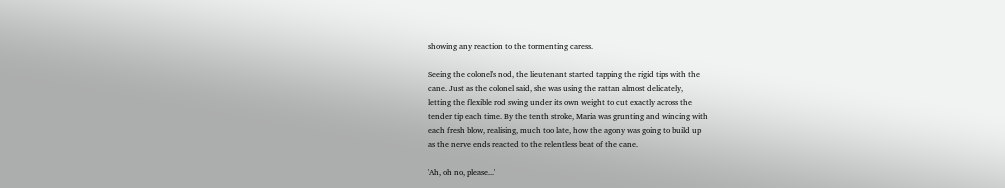showing any reaction to the tormenting caress.

Seeing the colonel's nod, the lieutenant started tapping the rigid tips with the
cane. Just as the colonel said, she was using the rattan almost delicately,
letting the flexible rod swing under its own weight to cut exactly across the
tender tip each time. By the tenth stroke, Maria was grunting and wincing with
each fresh blow, realising, much too late, how the agony was going to build up
as the nerve ends reacted to the relentless beat of the cane.

'Ah, oh no, please...'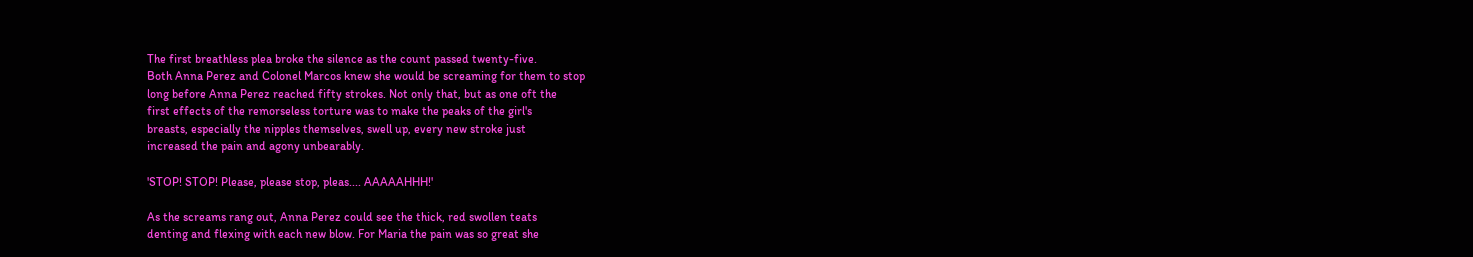The first breathless plea broke the silence as the count passed twenty-five.
Both Anna Perez and Colonel Marcos knew she would be screaming for them to stop
long before Anna Perez reached fifty strokes. Not only that, but as one oft the
first effects of the remorseless torture was to make the peaks of the girl's
breasts, especially the nipples themselves, swell up, every new stroke just
increased the pain and agony unbearably.

'STOP! STOP! Please, please stop, pleas.... AAAAAHHH!'

As the screams rang out, Anna Perez could see the thick, red swollen teats
denting and flexing with each new blow. For Maria the pain was so great she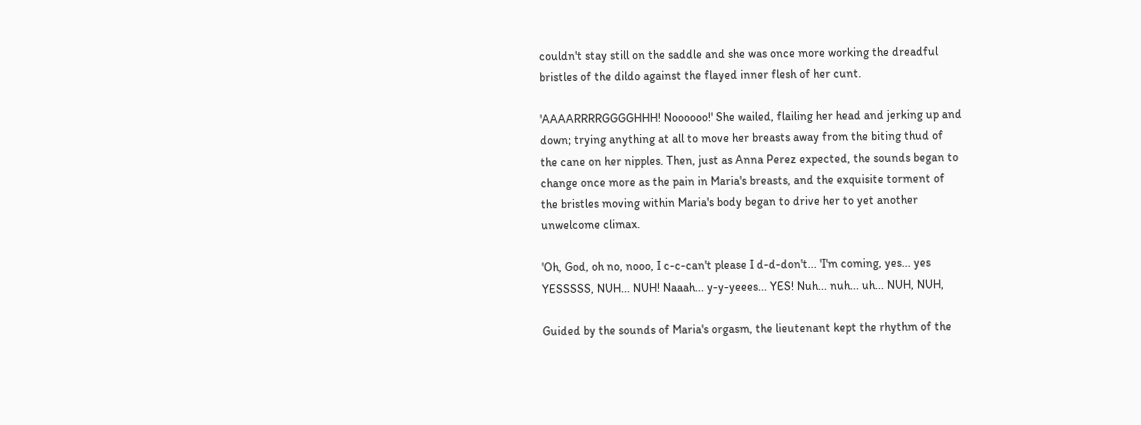couldn't stay still on the saddle and she was once more working the dreadful
bristles of the dildo against the flayed inner flesh of her cunt.

'AAAARRRRGGGGHHH! Noooooo!' She wailed, flailing her head and jerking up and
down; trying anything at all to move her breasts away from the biting thud of
the cane on her nipples. Then, just as Anna Perez expected, the sounds began to
change once more as the pain in Maria's breasts, and the exquisite torment of
the bristles moving within Maria's body began to drive her to yet another
unwelcome climax.

'Oh, God, oh no, nooo, I c-c-can't please I d-d-don't... 'I'm coming, yes... yes
YESSSSS, NUH... NUH! Naaah... y-y-yeees... YES! Nuh... nuh... uh... NUH, NUH,

Guided by the sounds of Maria's orgasm, the lieutenant kept the rhythm of the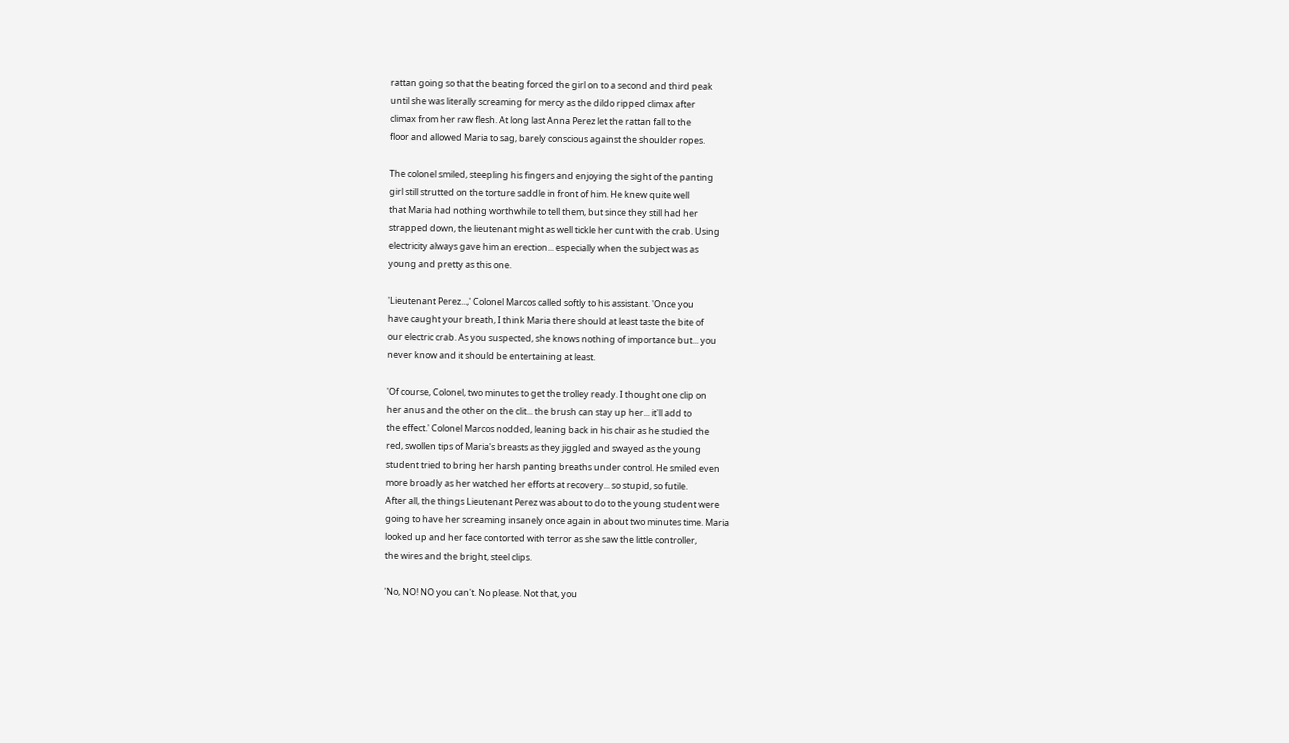rattan going so that the beating forced the girl on to a second and third peak
until she was literally screaming for mercy as the dildo ripped climax after
climax from her raw flesh. At long last Anna Perez let the rattan fall to the
floor and allowed Maria to sag, barely conscious against the shoulder ropes.

The colonel smiled, steepling his fingers and enjoying the sight of the panting
girl still strutted on the torture saddle in front of him. He knew quite well
that Maria had nothing worthwhile to tell them, but since they still had her
strapped down, the lieutenant might as well tickle her cunt with the crab. Using
electricity always gave him an erection... especially when the subject was as
young and pretty as this one.

'Lieutenant Perez...,' Colonel Marcos called softly to his assistant. 'Once you
have caught your breath, I think Maria there should at least taste the bite of
our electric crab. As you suspected, she knows nothing of importance but... you
never know and it should be entertaining at least.

'Of course, Colonel, two minutes to get the trolley ready. I thought one clip on
her anus and the other on the clit... the brush can stay up her... it'll add to
the effect.' Colonel Marcos nodded, leaning back in his chair as he studied the
red, swollen tips of Maria's breasts as they jiggled and swayed as the young
student tried to bring her harsh panting breaths under control. He smiled even
more broadly as her watched her efforts at recovery... so stupid, so futile.
After all, the things Lieutenant Perez was about to do to the young student were
going to have her screaming insanely once again in about two minutes time. Maria
looked up and her face contorted with terror as she saw the little controller,
the wires and the bright, steel clips.

'No, NO! NO you can't. No please. Not that, you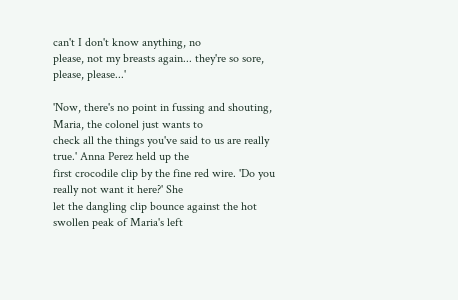can't I don't know anything, no
please, not my breasts again... they're so sore, please, please...'

'Now, there's no point in fussing and shouting, Maria, the colonel just wants to
check all the things you've said to us are really true.' Anna Perez held up the
first crocodile clip by the fine red wire. 'Do you really not want it here?' She
let the dangling clip bounce against the hot swollen peak of Maria's left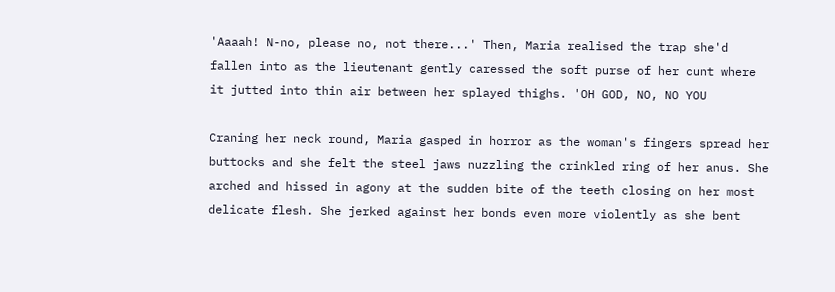'Aaaah! N-no, please no, not there...' Then, Maria realised the trap she'd
fallen into as the lieutenant gently caressed the soft purse of her cunt where
it jutted into thin air between her splayed thighs. 'OH GOD, NO, NO YOU

Craning her neck round, Maria gasped in horror as the woman's fingers spread her
buttocks and she felt the steel jaws nuzzling the crinkled ring of her anus. She
arched and hissed in agony at the sudden bite of the teeth closing on her most
delicate flesh. She jerked against her bonds even more violently as she bent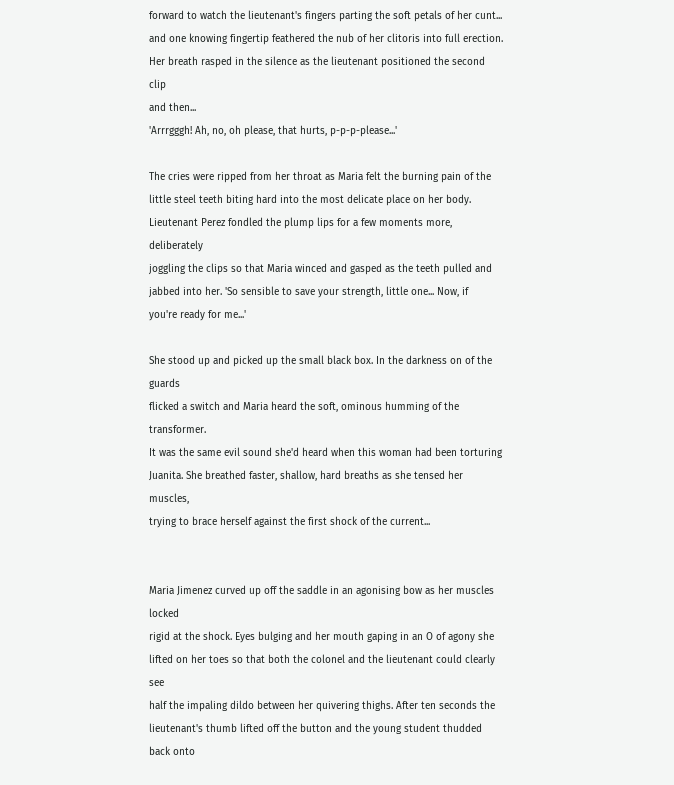forward to watch the lieutenant's fingers parting the soft petals of her cunt...
and one knowing fingertip feathered the nub of her clitoris into full erection.
Her breath rasped in the silence as the lieutenant positioned the second clip
and then...
'Arrrgggh! Ah, no, oh please, that hurts, p-p-p-please...'

The cries were ripped from her throat as Maria felt the burning pain of the
little steel teeth biting hard into the most delicate place on her body.
Lieutenant Perez fondled the plump lips for a few moments more, deliberately
joggling the clips so that Maria winced and gasped as the teeth pulled and
jabbed into her. 'So sensible to save your strength, little one... Now, if
you're ready for me...'

She stood up and picked up the small black box. In the darkness on of the guards
flicked a switch and Maria heard the soft, ominous humming of the transformer.
It was the same evil sound she'd heard when this woman had been torturing
Juanita. She breathed faster, shallow, hard breaths as she tensed her muscles,
trying to brace herself against the first shock of the current...


Maria Jimenez curved up off the saddle in an agonising bow as her muscles locked
rigid at the shock. Eyes bulging and her mouth gaping in an O of agony she
lifted on her toes so that both the colonel and the lieutenant could clearly see
half the impaling dildo between her quivering thighs. After ten seconds the
lieutenant's thumb lifted off the button and the young student thudded back onto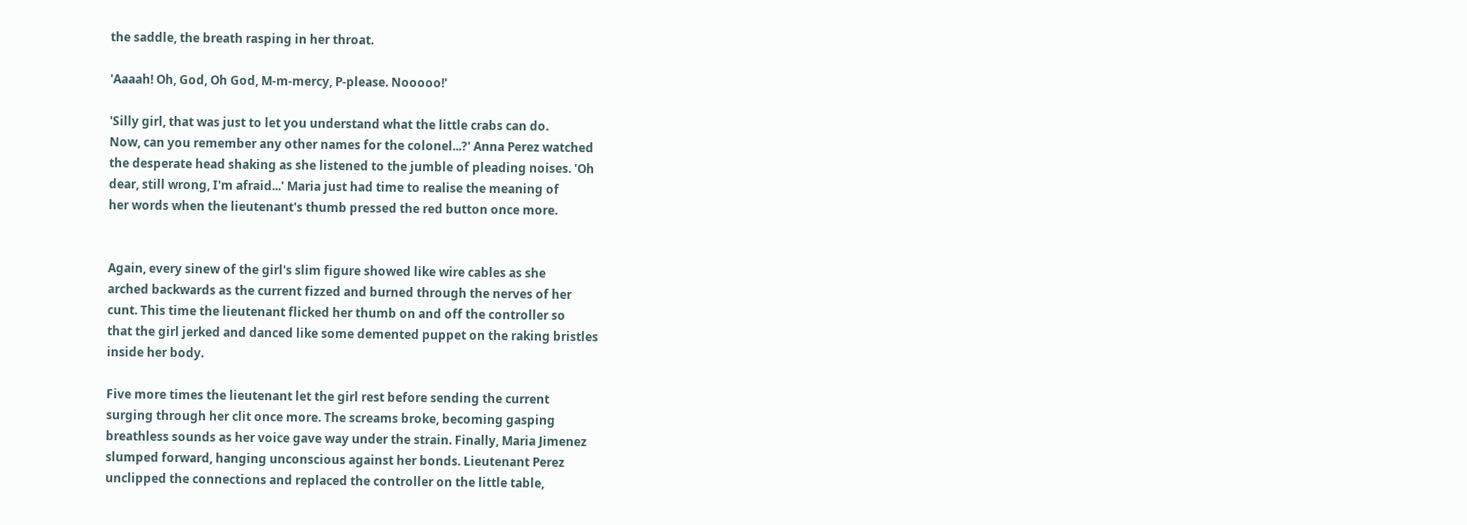the saddle, the breath rasping in her throat.

'Aaaah! Oh, God, Oh God, M-m-mercy, P-please. Nooooo!'

'Silly girl, that was just to let you understand what the little crabs can do.
Now, can you remember any other names for the colonel...?' Anna Perez watched
the desperate head shaking as she listened to the jumble of pleading noises. 'Oh
dear, still wrong, I'm afraid...' Maria just had time to realise the meaning of
her words when the lieutenant's thumb pressed the red button once more.


Again, every sinew of the girl's slim figure showed like wire cables as she
arched backwards as the current fizzed and burned through the nerves of her
cunt. This time the lieutenant flicked her thumb on and off the controller so
that the girl jerked and danced like some demented puppet on the raking bristles
inside her body.

Five more times the lieutenant let the girl rest before sending the current
surging through her clit once more. The screams broke, becoming gasping
breathless sounds as her voice gave way under the strain. Finally, Maria Jimenez
slumped forward, hanging unconscious against her bonds. Lieutenant Perez
unclipped the connections and replaced the controller on the little table,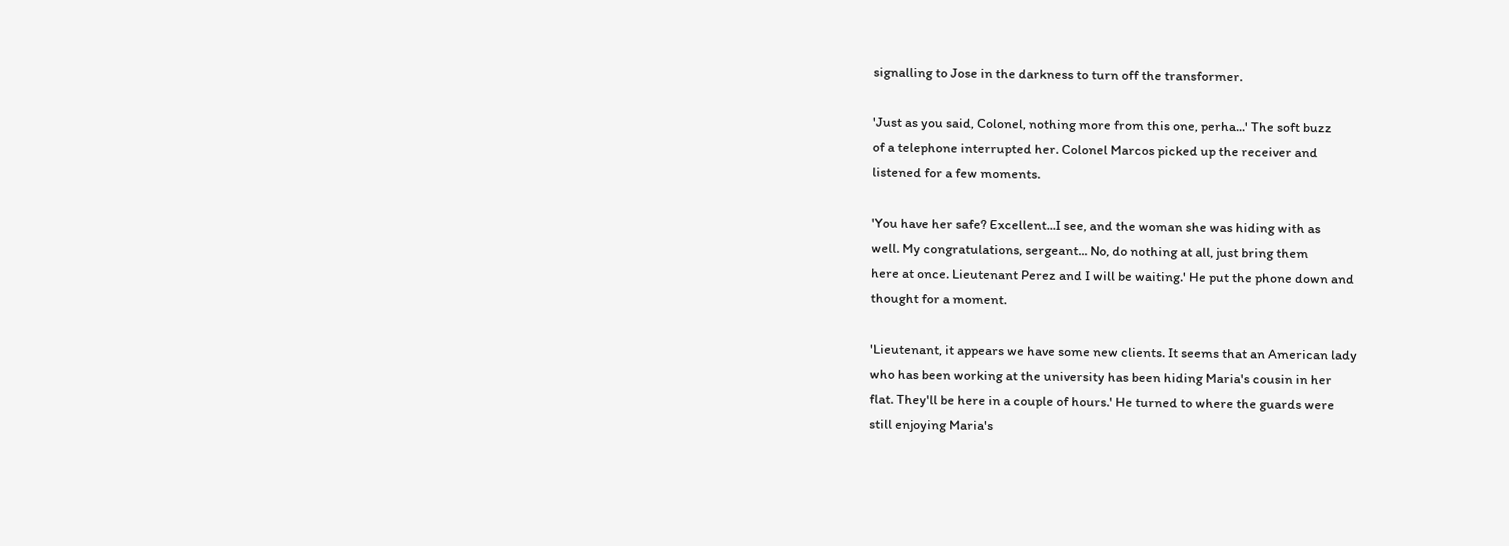signalling to Jose in the darkness to turn off the transformer.

'Just as you said, Colonel, nothing more from this one, perha...' The soft buzz
of a telephone interrupted her. Colonel Marcos picked up the receiver and
listened for a few moments.

'You have her safe? Excellent...I see, and the woman she was hiding with as
well. My congratulations, sergeant... No, do nothing at all, just bring them
here at once. Lieutenant Perez and I will be waiting.' He put the phone down and
thought for a moment.

'Lieutenant, it appears we have some new clients. It seems that an American lady
who has been working at the university has been hiding Maria's cousin in her
flat. They'll be here in a couple of hours.' He turned to where the guards were
still enjoying Maria's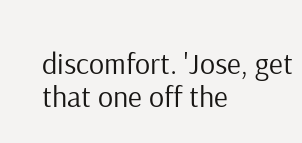discomfort. 'Jose, get that one off the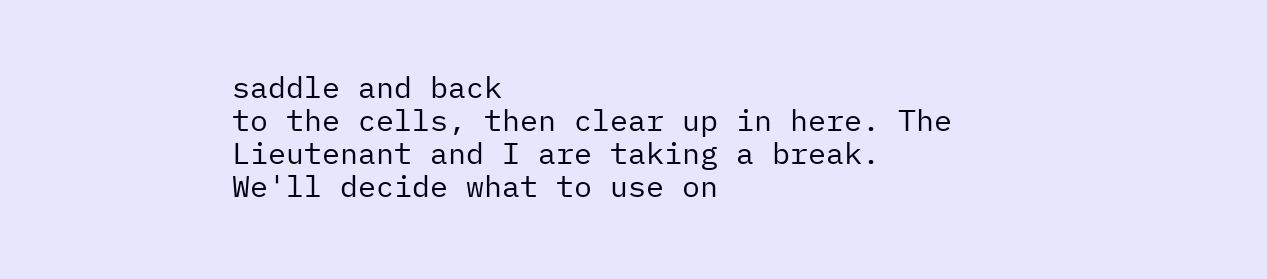saddle and back
to the cells, then clear up in here. The Lieutenant and I are taking a break.
We'll decide what to use on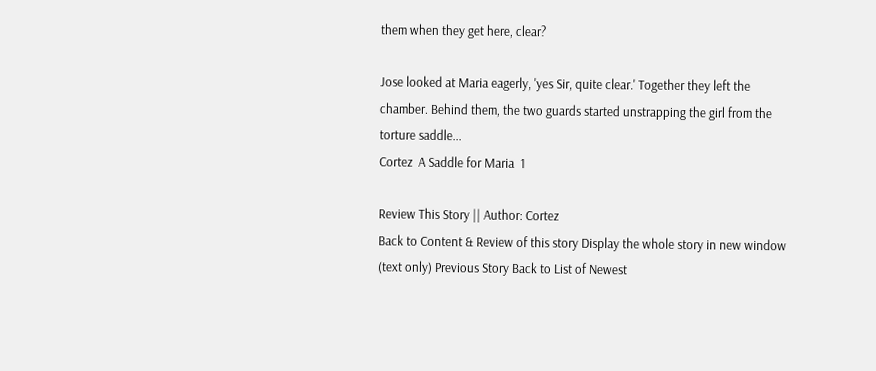them when they get here, clear?

Jose looked at Maria eagerly, 'yes Sir, quite clear.' Together they left the
chamber. Behind them, the two guards started unstrapping the girl from the
torture saddle...
Cortez  A Saddle for Maria  1

Review This Story || Author: Cortez
Back to Content & Review of this story Display the whole story in new window (text only) Previous Story Back to List of Newest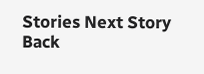Stories Next Story Back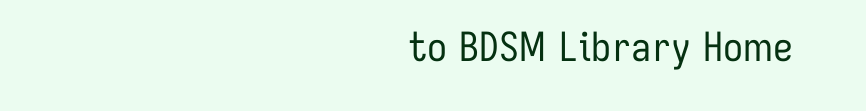to BDSM Library Home